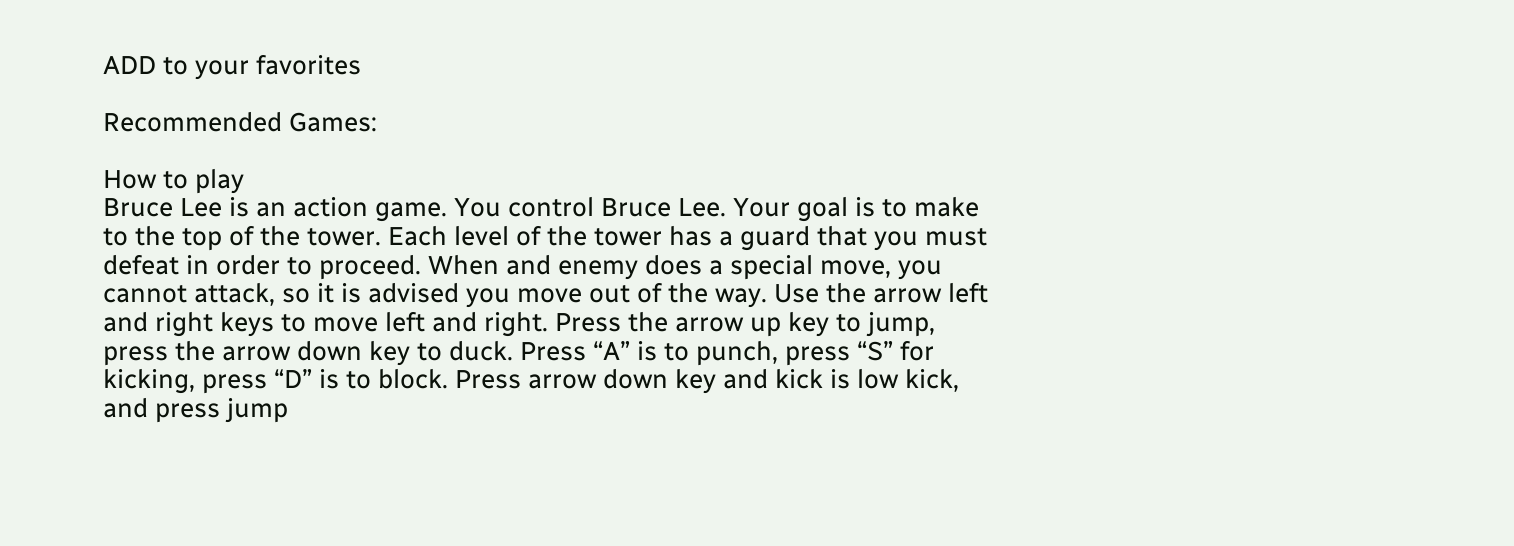ADD to your favorites

Recommended Games:

How to play
Bruce Lee is an action game. You control Bruce Lee. Your goal is to make to the top of the tower. Each level of the tower has a guard that you must defeat in order to proceed. When and enemy does a special move, you cannot attack, so it is advised you move out of the way. Use the arrow left and right keys to move left and right. Press the arrow up key to jump, press the arrow down key to duck. Press “A” is to punch, press “S” for kicking, press “D” is to block. Press arrow down key and kick is low kick, and press jump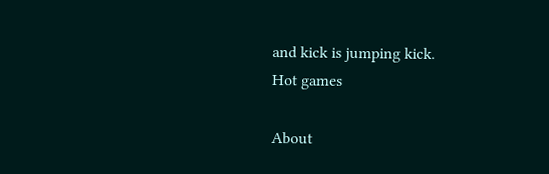and kick is jumping kick.
Hot games

About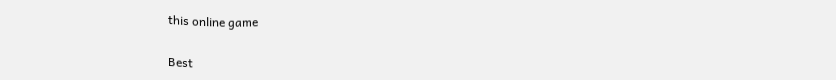this online game

Best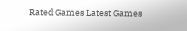Rated Games Latest Games